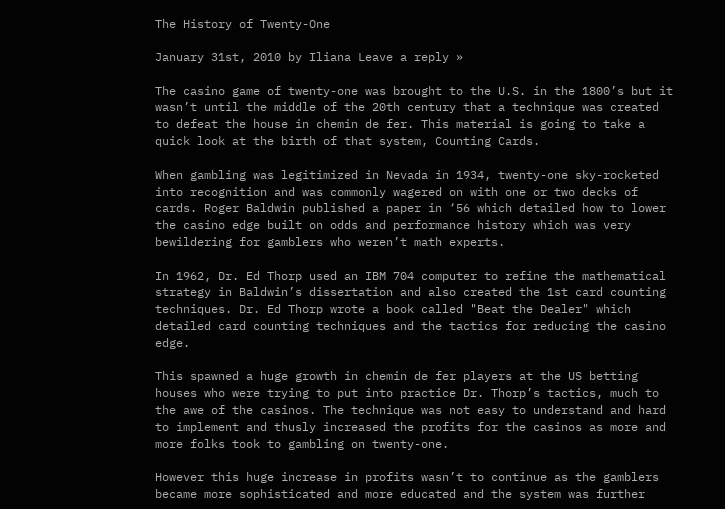The History of Twenty-One

January 31st, 2010 by Iliana Leave a reply »

The casino game of twenty-one was brought to the U.S. in the 1800’s but it wasn’t until the middle of the 20th century that a technique was created to defeat the house in chemin de fer. This material is going to take a quick look at the birth of that system, Counting Cards.

When gambling was legitimized in Nevada in 1934, twenty-one sky-rocketed into recognition and was commonly wagered on with one or two decks of cards. Roger Baldwin published a paper in ‘56 which detailed how to lower the casino edge built on odds and performance history which was very bewildering for gamblers who weren’t math experts.

In 1962, Dr. Ed Thorp used an IBM 704 computer to refine the mathematical strategy in Baldwin’s dissertation and also created the 1st card counting techniques. Dr. Ed Thorp wrote a book called "Beat the Dealer" which detailed card counting techniques and the tactics for reducing the casino edge.

This spawned a huge growth in chemin de fer players at the US betting houses who were trying to put into practice Dr. Thorp’s tactics, much to the awe of the casinos. The technique was not easy to understand and hard to implement and thusly increased the profits for the casinos as more and more folks took to gambling on twenty-one.

However this huge increase in profits wasn’t to continue as the gamblers became more sophisticated and more educated and the system was further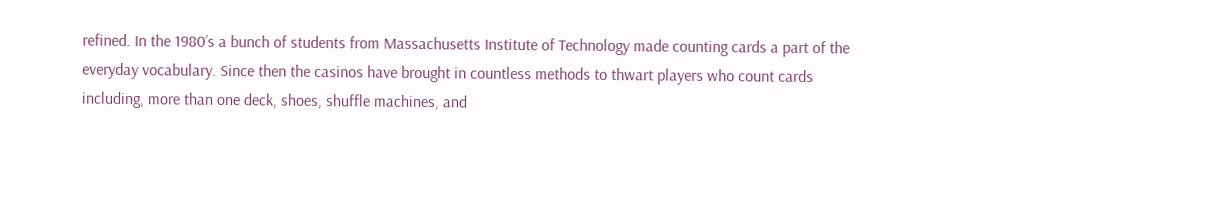refined. In the 1980’s a bunch of students from Massachusetts Institute of Technology made counting cards a part of the everyday vocabulary. Since then the casinos have brought in countless methods to thwart players who count cards including, more than one deck, shoes, shuffle machines, and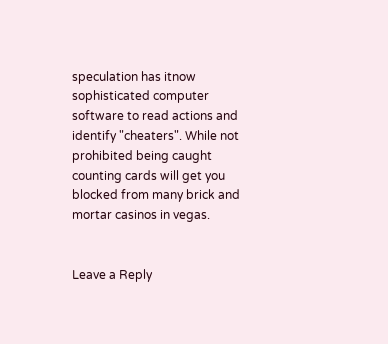speculation has itnow sophisticated computer software to read actions and identify "cheaters". While not prohibited being caught counting cards will get you blocked from many brick and mortar casinos in vegas.


Leave a Reply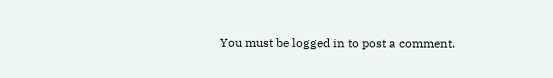You must be logged in to post a comment.